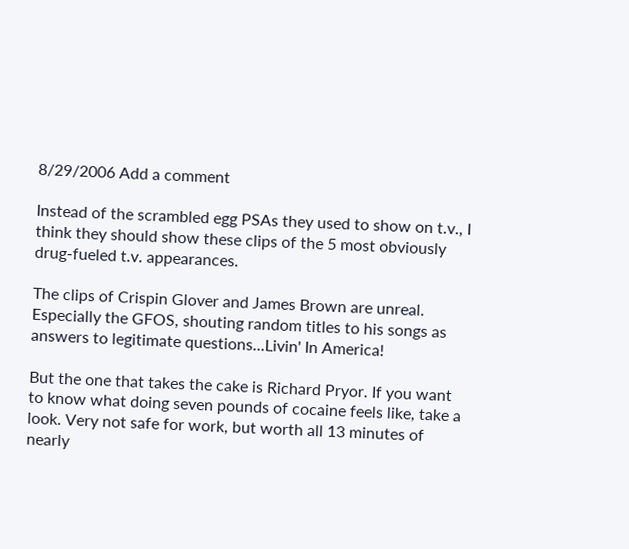8/29/2006 Add a comment

Instead of the scrambled egg PSAs they used to show on t.v., I think they should show these clips of the 5 most obviously drug-fueled t.v. appearances.

The clips of Crispin Glover and James Brown are unreal. Especially the GFOS, shouting random titles to his songs as answers to legitimate questions...Livin' In America!

But the one that takes the cake is Richard Pryor. If you want to know what doing seven pounds of cocaine feels like, take a look. Very not safe for work, but worth all 13 minutes of nearly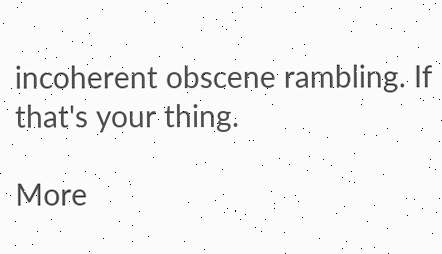incoherent obscene rambling. If that's your thing.

More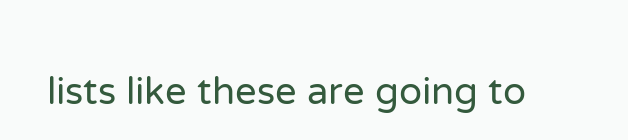lists like these are going to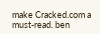make Cracked.com a must-read. ben